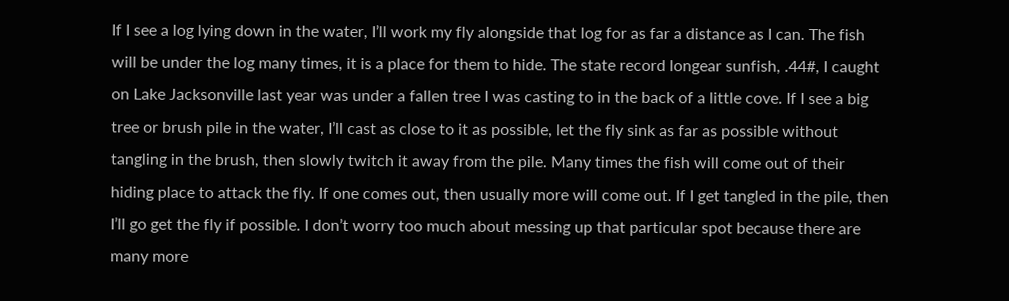If I see a log lying down in the water, I’ll work my fly alongside that log for as far a distance as I can. The fish will be under the log many times, it is a place for them to hide. The state record longear sunfish, .44#, I caught on Lake Jacksonville last year was under a fallen tree I was casting to in the back of a little cove. If I see a big tree or brush pile in the water, I’ll cast as close to it as possible, let the fly sink as far as possible without tangling in the brush, then slowly twitch it away from the pile. Many times the fish will come out of their hiding place to attack the fly. If one comes out, then usually more will come out. If I get tangled in the pile, then I’ll go get the fly if possible. I don’t worry too much about messing up that particular spot because there are many more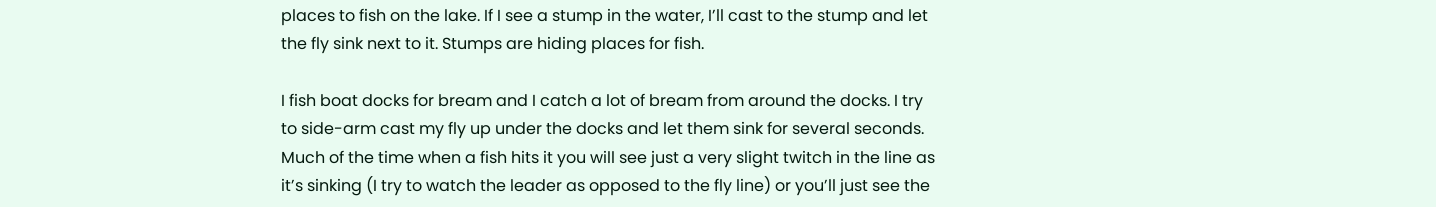places to fish on the lake. If I see a stump in the water, I’ll cast to the stump and let the fly sink next to it. Stumps are hiding places for fish.

I fish boat docks for bream and I catch a lot of bream from around the docks. I try to side-arm cast my fly up under the docks and let them sink for several seconds. Much of the time when a fish hits it you will see just a very slight twitch in the line as it’s sinking (I try to watch the leader as opposed to the fly line) or you’ll just see the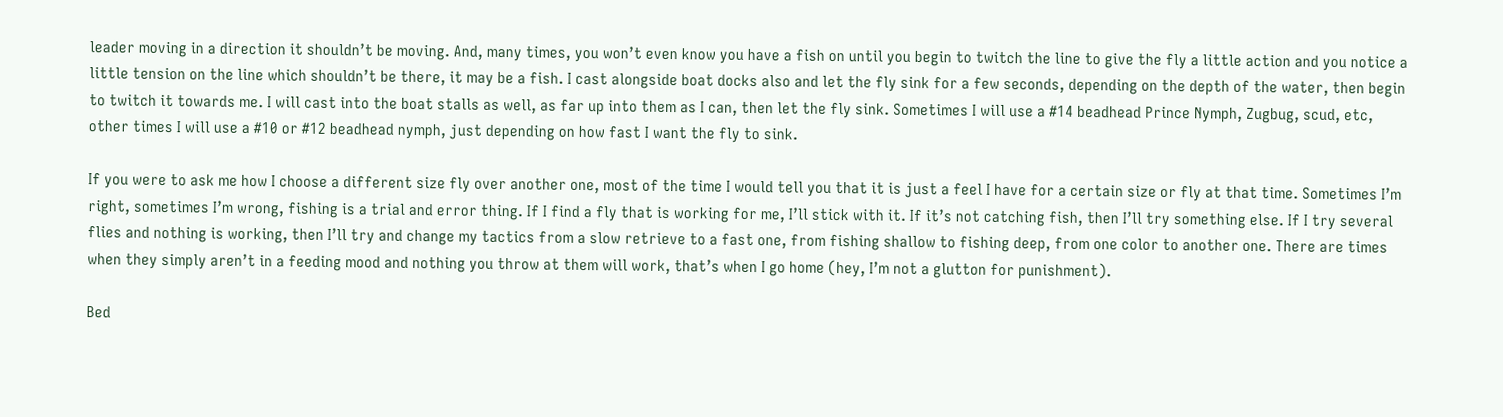leader moving in a direction it shouldn’t be moving. And, many times, you won’t even know you have a fish on until you begin to twitch the line to give the fly a little action and you notice a little tension on the line which shouldn’t be there, it may be a fish. I cast alongside boat docks also and let the fly sink for a few seconds, depending on the depth of the water, then begin to twitch it towards me. I will cast into the boat stalls as well, as far up into them as I can, then let the fly sink. Sometimes I will use a #14 beadhead Prince Nymph, Zugbug, scud, etc, other times I will use a #10 or #12 beadhead nymph, just depending on how fast I want the fly to sink.

If you were to ask me how I choose a different size fly over another one, most of the time I would tell you that it is just a feel I have for a certain size or fly at that time. Sometimes I’m right, sometimes I’m wrong, fishing is a trial and error thing. If I find a fly that is working for me, I’ll stick with it. If it’s not catching fish, then I’ll try something else. If I try several flies and nothing is working, then I’ll try and change my tactics from a slow retrieve to a fast one, from fishing shallow to fishing deep, from one color to another one. There are times when they simply aren’t in a feeding mood and nothing you throw at them will work, that’s when I go home (hey, I’m not a glutton for punishment).

Bed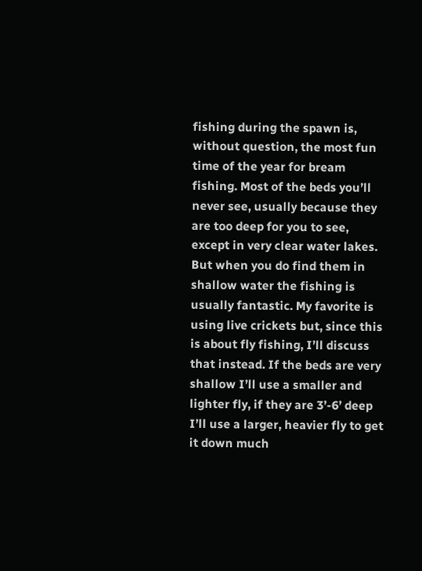fishing during the spawn is, without question, the most fun time of the year for bream fishing. Most of the beds you’ll never see, usually because they are too deep for you to see, except in very clear water lakes. But when you do find them in shallow water the fishing is usually fantastic. My favorite is using live crickets but, since this is about fly fishing, I’ll discuss that instead. If the beds are very shallow I’ll use a smaller and lighter fly, if they are 3’-6’ deep I’ll use a larger, heavier fly to get it down much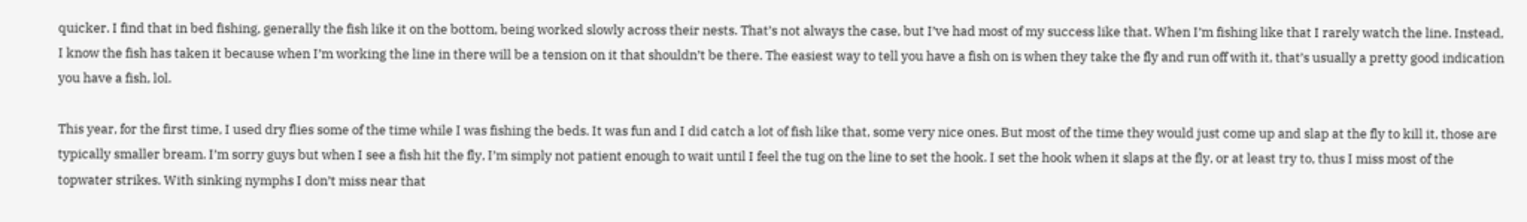quicker. I find that in bed fishing, generally the fish like it on the bottom, being worked slowly across their nests. That’s not always the case, but I’ve had most of my success like that. When I’m fishing like that I rarely watch the line. Instead, I know the fish has taken it because when I’m working the line in there will be a tension on it that shouldn’t be there. The easiest way to tell you have a fish on is when they take the fly and run off with it, that’s usually a pretty good indication you have a fish, lol.

This year, for the first time, I used dry flies some of the time while I was fishing the beds. It was fun and I did catch a lot of fish like that, some very nice ones. But most of the time they would just come up and slap at the fly to kill it, those are typically smaller bream. I’m sorry guys but when I see a fish hit the fly, I’m simply not patient enough to wait until I feel the tug on the line to set the hook. I set the hook when it slaps at the fly, or at least try to, thus I miss most of the topwater strikes. With sinking nymphs I don’t miss near that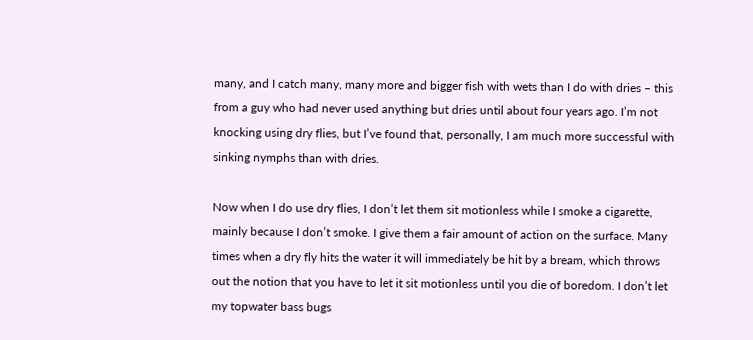many, and I catch many, many more and bigger fish with wets than I do with dries – this from a guy who had never used anything but dries until about four years ago. I’m not knocking using dry flies, but I’ve found that, personally, I am much more successful with sinking nymphs than with dries.

Now when I do use dry flies, I don’t let them sit motionless while I smoke a cigarette, mainly because I don’t smoke. I give them a fair amount of action on the surface. Many times when a dry fly hits the water it will immediately be hit by a bream, which throws out the notion that you have to let it sit motionless until you die of boredom. I don’t let my topwater bass bugs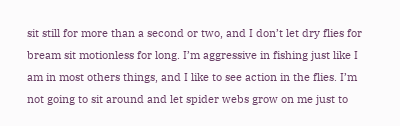sit still for more than a second or two, and I don’t let dry flies for bream sit motionless for long. I’m aggressive in fishing just like I am in most others things, and I like to see action in the flies. I’m not going to sit around and let spider webs grow on me just to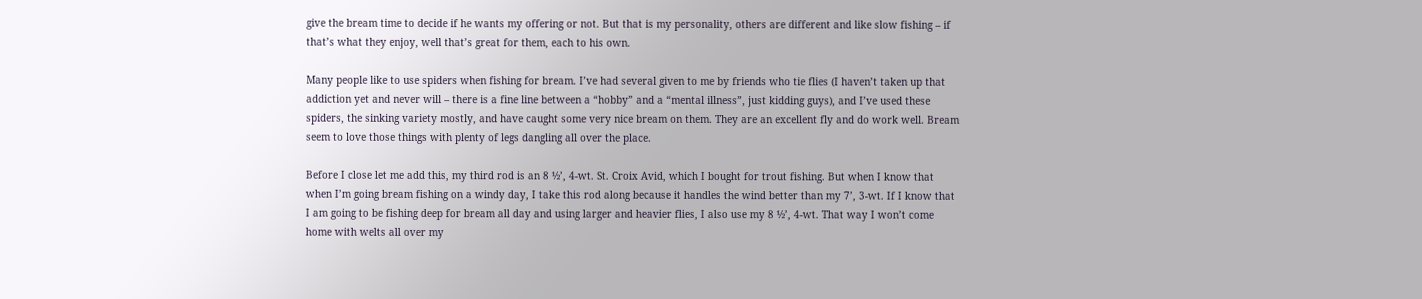give the bream time to decide if he wants my offering or not. But that is my personality, others are different and like slow fishing – if that’s what they enjoy, well that’s great for them, each to his own.

Many people like to use spiders when fishing for bream. I’ve had several given to me by friends who tie flies (I haven’t taken up that addiction yet and never will – there is a fine line between a “hobby” and a “mental illness”, just kidding guys), and I’ve used these spiders, the sinking variety mostly, and have caught some very nice bream on them. They are an excellent fly and do work well. Bream seem to love those things with plenty of legs dangling all over the place.

Before I close let me add this, my third rod is an 8 ½’, 4-wt. St. Croix Avid, which I bought for trout fishing. But when I know that when I’m going bream fishing on a windy day, I take this rod along because it handles the wind better than my 7’, 3-wt. If I know that I am going to be fishing deep for bream all day and using larger and heavier flies, I also use my 8 ½’, 4-wt. That way I won’t come home with welts all over my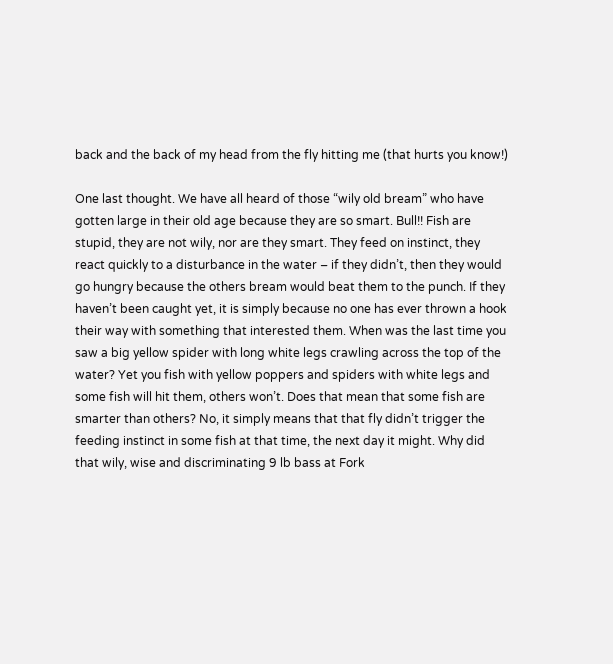back and the back of my head from the fly hitting me (that hurts you know!)

One last thought. We have all heard of those “wily old bream” who have gotten large in their old age because they are so smart. Bull!! Fish are stupid, they are not wily, nor are they smart. They feed on instinct, they react quickly to a disturbance in the water – if they didn’t, then they would go hungry because the others bream would beat them to the punch. If they haven’t been caught yet, it is simply because no one has ever thrown a hook their way with something that interested them. When was the last time you saw a big yellow spider with long white legs crawling across the top of the water? Yet you fish with yellow poppers and spiders with white legs and some fish will hit them, others won’t. Does that mean that some fish are smarter than others? No, it simply means that that fly didn’t trigger the feeding instinct in some fish at that time, the next day it might. Why did that wily, wise and discriminating 9 lb bass at Fork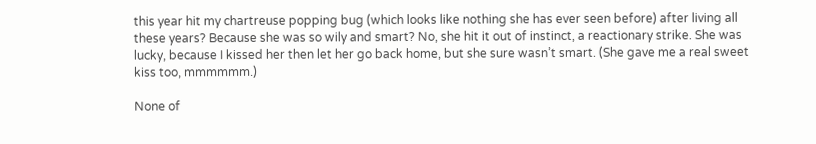this year hit my chartreuse popping bug (which looks like nothing she has ever seen before) after living all these years? Because she was so wily and smart? No, she hit it out of instinct, a reactionary strike. She was lucky, because I kissed her then let her go back home, but she sure wasn’t smart. (She gave me a real sweet kiss too, mmmmmm.)

None of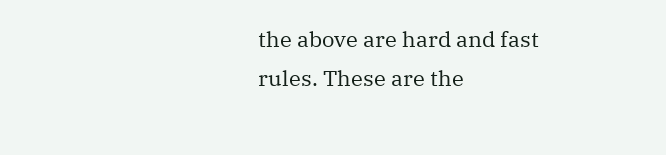the above are hard and fast rules. These are the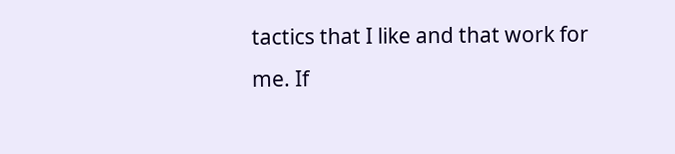tactics that I like and that work for me. If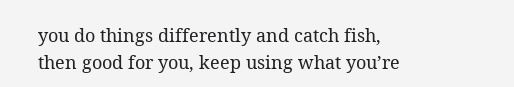you do things differently and catch fish, then good for you, keep using what you’re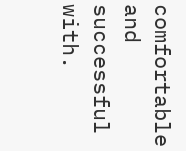comfortable and successful with.